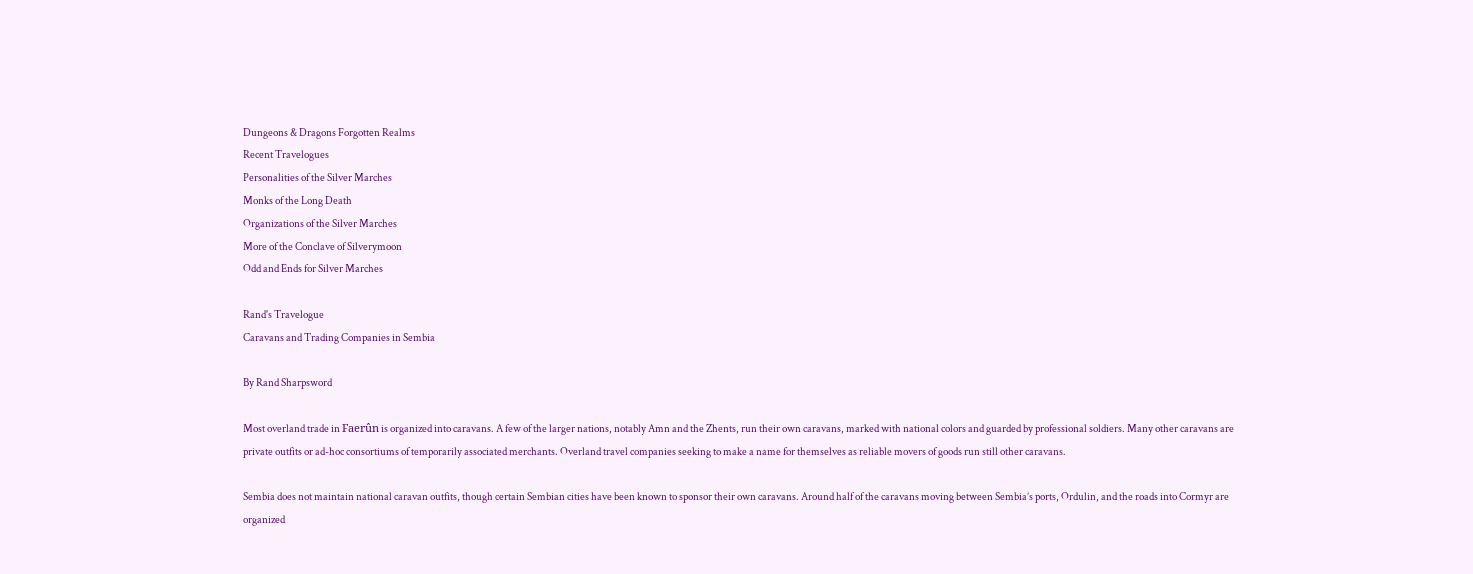Dungeons & Dragons Forgotten Realms
Recent Travelogues
Personalities of the Silver Marches
Monks of the Long Death
Organizations of the Silver Marches
More of the Conclave of Silverymoon
Odd and Ends for Silver Marches

Rand's Travelogue
Caravans and Trading Companies in Sembia

By Rand Sharpsword

Most overland trade in Faerûn is organized into caravans. A few of the larger nations, notably Amn and the Zhents, run their own caravans, marked with national colors and guarded by professional soldiers. Many other caravans are private outfits or ad-hoc consortiums of temporarily associated merchants. Overland travel companies seeking to make a name for themselves as reliable movers of goods run still other caravans.

Sembia does not maintain national caravan outfits, though certain Sembian cities have been known to sponsor their own caravans. Around half of the caravans moving between Sembia’s ports, Ordulin, and the roads into Cormyr are organized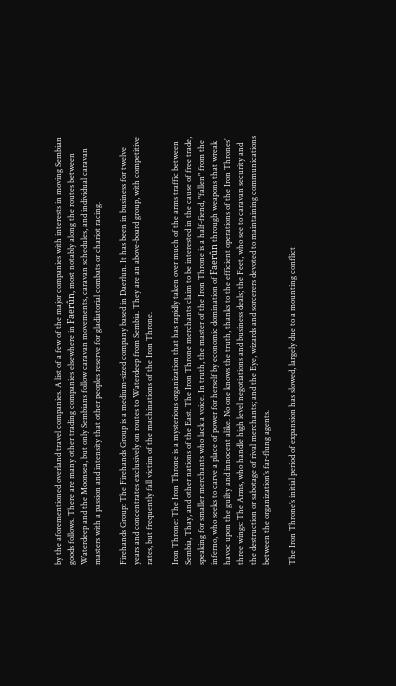by the aforementioned overland travel companies. A list of a few of the major companies with interests in moving Sembian goods follows. There are many other trading companies elsewhere in Faerûn, most notably along the routes between Waterdeep and the Moonsea, but only Sembians follow caravan movements, caravan schedules, and individual caravan masters with a passion and intensity that other peoples reserve for gladiatorial combats or chariot racing.

Firehands Group: The Firehands Group is a medium-sized company based in Daerlun. It has been in business for twelve years and concentrates exclusively on routes to Waterdeep from Sembia. They are an above-board group, with competitive rates, but frequently fall victim of the machinations of the Iron Throne.

Iron Throne: The Iron Throne is a mysterious organization that has rapidly taken over much of the arms traffic between Sembia, Thay, and other nations of the East. The Iron Throne merchants claim to be interested in the cause of free trade, speaking for smaller merchants who lack a voice. In truth, the master of the Iron Throne is a half-fiend, "fallen" from the inferno, who seeks to carve a place of power for herself by economic domination of Faerûn through weapons that wreak havoc upon the guilty and innocent alike. No one knows the truth, thanks to the efficient operations of the Iron Thrones’ three wings: The Arms, who handle high level negotiations and business deals; the Feet, who see to caravan security and the destruction or sabotage of rival merchants; and the Eye, wizards and sorcerers devoted to maintaining communications between the organization’s far-flung agents.

The Iron Throne’s initial period of expansion has slowed, largely due to a mounting conflict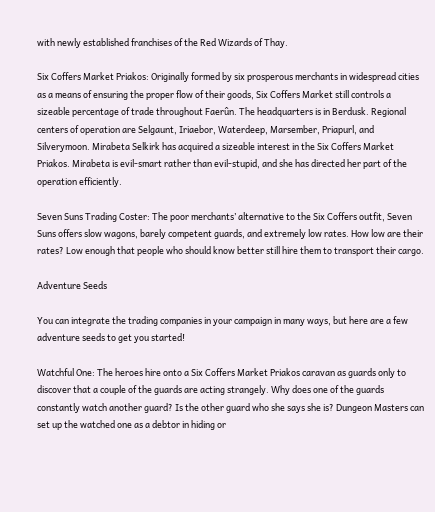with newly established franchises of the Red Wizards of Thay.

Six Coffers Market Priakos: Originally formed by six prosperous merchants in widespread cities as a means of ensuring the proper flow of their goods, Six Coffers Market still controls a sizeable percentage of trade throughout Faerûn. The headquarters is in Berdusk. Regional centers of operation are Selgaunt, Iriaebor, Waterdeep, Marsember, Priapurl, and Silverymoon. Mirabeta Selkirk has acquired a sizeable interest in the Six Coffers Market Priakos. Mirabeta is evil-smart rather than evil-stupid, and she has directed her part of the operation efficiently.

Seven Suns Trading Coster: The poor merchants’ alternative to the Six Coffers outfit, Seven Suns offers slow wagons, barely competent guards, and extremely low rates. How low are their rates? Low enough that people who should know better still hire them to transport their cargo.

Adventure Seeds

You can integrate the trading companies in your campaign in many ways, but here are a few adventure seeds to get you started!

Watchful One: The heroes hire onto a Six Coffers Market Priakos caravan as guards only to discover that a couple of the guards are acting strangely. Why does one of the guards constantly watch another guard? Is the other guard who she says she is? Dungeon Masters can set up the watched one as a debtor in hiding or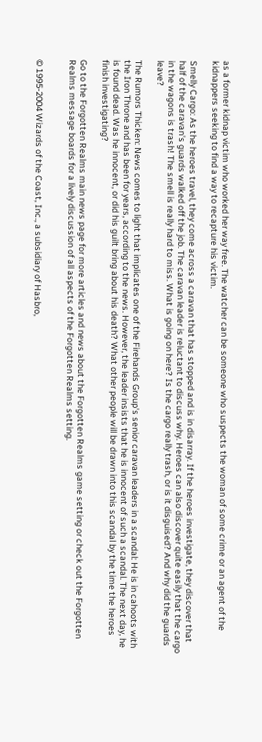as a former kidnap victim who worked her way free. The watcher can be someone who suspects the woman of some crime or an agent of the kidnappers seeking to find a way to recapture his victim.

Smelly Cargo: As the heroes travel, they come across a caravan that has stopped and is in disarray. If the heroes investigate, they discover that half of the caravan's guards walked off the job. The caravan leader is reluctant to discuss why. Heroes can also discover quite easily that the cargo in the wagons is trash! The smell is really hard to miss. What is going on here? Is the cargo really trash, or is it disguised? And why did the guards leave?

The Rumors Thicken: News comes to light that implicates one of the Firehands Group's senior caravan leaders in a scandal: He is in cahoots with the Iron Throne and has been for years, according to the news. However, the leader insists that he is innocent of such a scandal. The next day, he is found dead. Was he innocent, or did his guilt bring about his death? What other people will be drawn into this scandal by the time the heroes finish investigating?

Go to the Forgotten Realms main news page for more articles and news about the Forgotten Realms game setting or check out the Forgotten Realms message boards for a lively discussion of all aspects of the Forgotten Realms setting.


© 1995-2004 Wizards of the Coast, Inc., a subsidiary of Hasbro,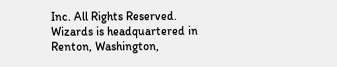Inc. All Rights Reserved.
Wizards is headquartered in Renton, Washington,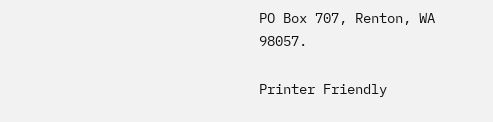PO Box 707, Renton, WA 98057.

Printer Friendly